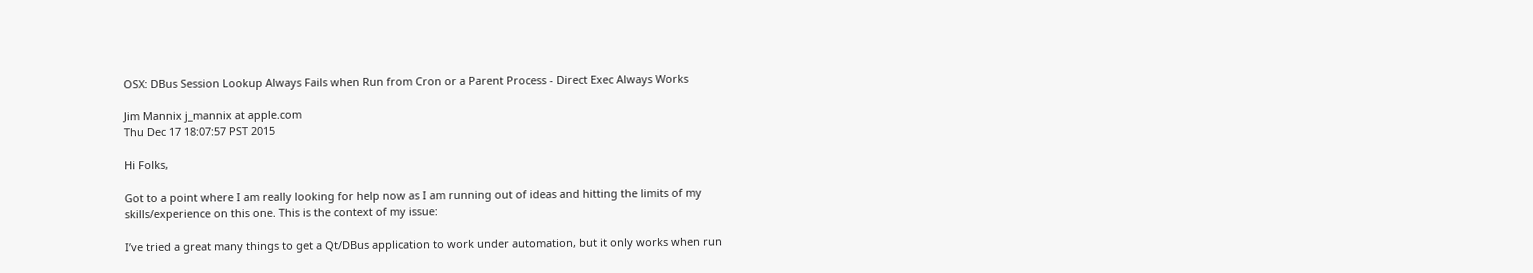OSX: DBus Session Lookup Always Fails when Run from Cron or a Parent Process - Direct Exec Always Works

Jim Mannix j_mannix at apple.com
Thu Dec 17 18:07:57 PST 2015

Hi Folks,

Got to a point where I am really looking for help now as I am running out of ideas and hitting the limits of my skills/experience on this one. This is the context of my issue:

I’ve tried a great many things to get a Qt/DBus application to work under automation, but it only works when run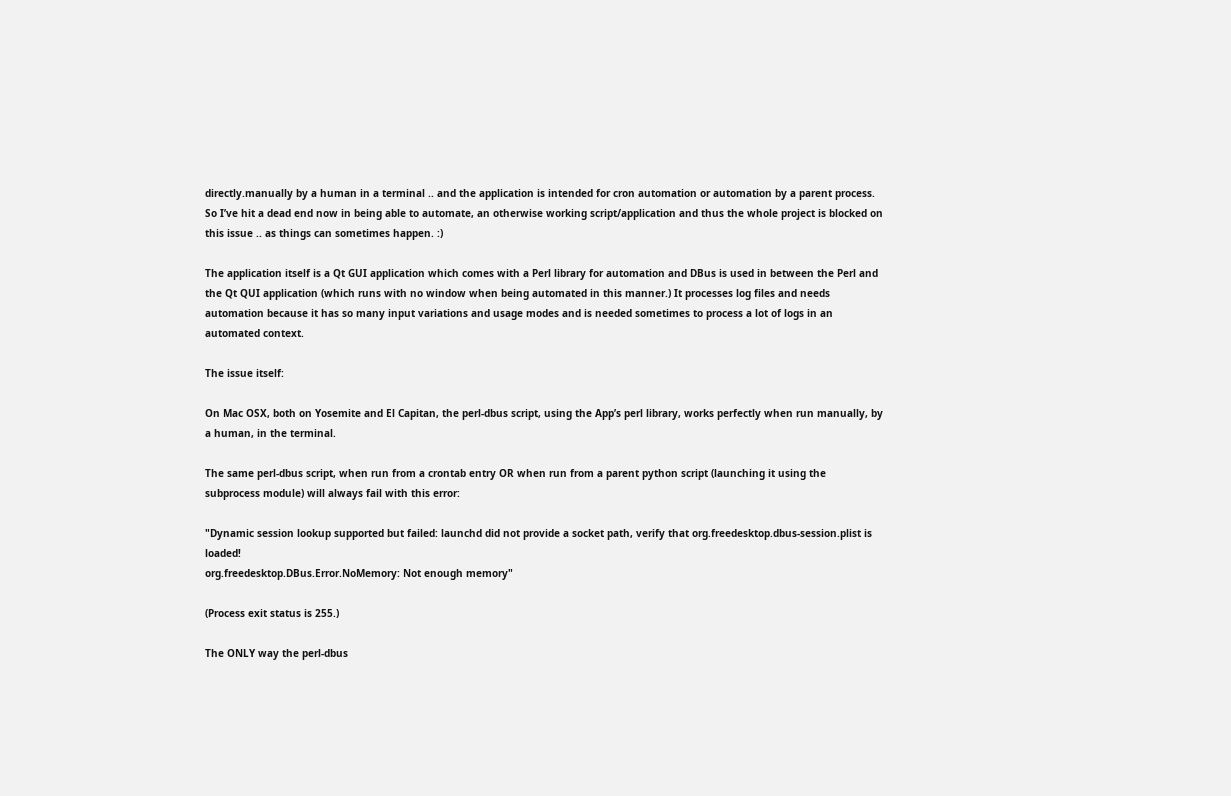directly.manually by a human in a terminal .. and the application is intended for cron automation or automation by a parent process.
So I’ve hit a dead end now in being able to automate, an otherwise working script/application and thus the whole project is blocked on this issue .. as things can sometimes happen. :)

The application itself is a Qt GUI application which comes with a Perl library for automation and DBus is used in between the Perl and the Qt QUI application (which runs with no window when being automated in this manner.) It processes log files and needs automation because it has so many input variations and usage modes and is needed sometimes to process a lot of logs in an automated context.

The issue itself:

On Mac OSX, both on Yosemite and El Capitan, the perl-dbus script, using the App’s perl library, works perfectly when run manually, by a human, in the terminal.

The same perl-dbus script, when run from a crontab entry OR when run from a parent python script (launching it using the subprocess module) will always fail with this error:

"Dynamic session lookup supported but failed: launchd did not provide a socket path, verify that org.freedesktop.dbus-session.plist is loaded!
org.freedesktop.DBus.Error.NoMemory: Not enough memory"

(Process exit status is 255.)

The ONLY way the perl-dbus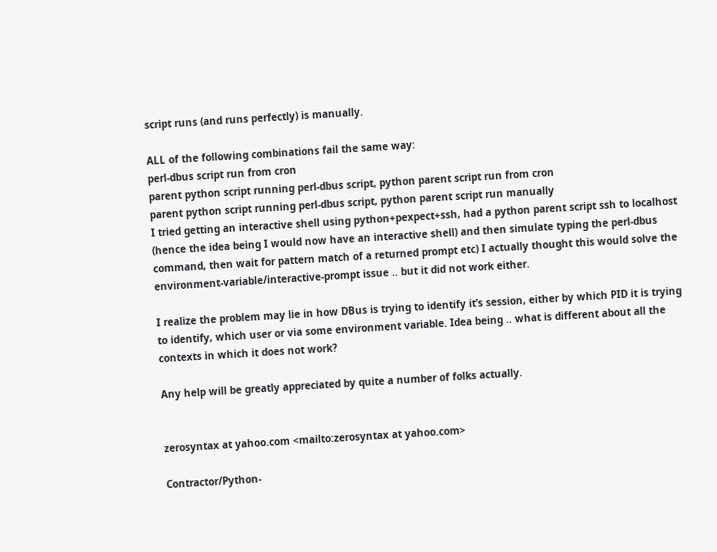script runs (and runs perfectly) is manually.

ALL of the following combinations fail the same way:
perl-dbus script run from cron
parent python script running perl-dbus script, python parent script run from cron
parent python script running perl-dbus script, python parent script run manually
I tried getting an interactive shell using python+pexpect+ssh, had a python parent script ssh to localhost (hence the idea being I would now have an interactive shell) and then simulate typing the perl-dbus command, then wait for pattern match of a returned prompt etc) I actually thought this would solve the environment-variable/interactive-prompt issue .. but it did not work either.

I realize the problem may lie in how DBus is trying to identify it’s session, either by which PID it is trying to identify, which user or via some environment variable. Idea being .. what is different about all the contexts in which it does not work?

Any help will be greatly appreciated by quite a number of folks actually.


zerosyntax at yahoo.com <mailto:zerosyntax at yahoo.com>

Contractor/Python-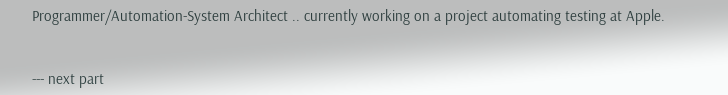Programmer/Automation-System Architect .. currently working on a project automating testing at Apple.


--- next part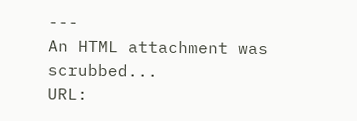---
An HTML attachment was scrubbed...
URL: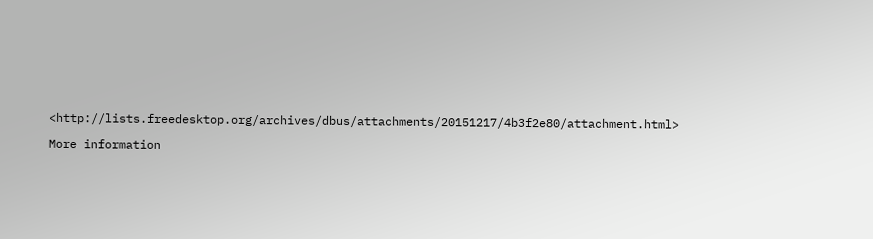<http://lists.freedesktop.org/archives/dbus/attachments/20151217/4b3f2e80/attachment.html>

More information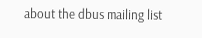about the dbus mailing list